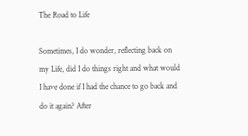The Road to Life

Sometimes, I do wonder, reflecting back on my Life, did I do things right and what would I have done if I had the chance to go back and do it again? After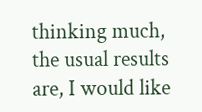thinking much, the usual results are, I would like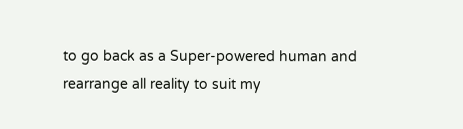to go back as a Super-powered human and rearrange all reality to suit my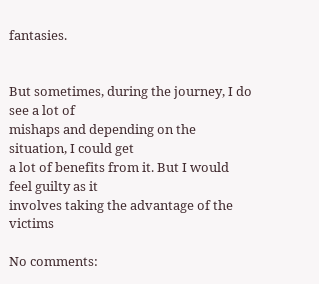fantasies.


But sometimes, during the journey, I do see a lot of
mishaps and depending on the situation, I could get
a lot of benefits from it. But I would feel guilty as it
involves taking the advantage of the victims

No comments: